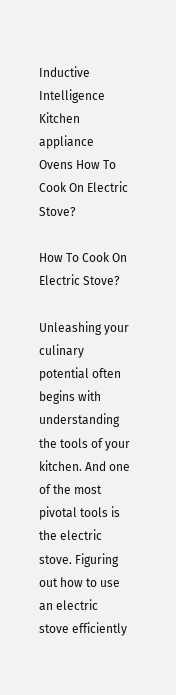Inductive Intelligence Kitchen appliance Ovens How To Cook On Electric Stove?

How To Cook On Electric Stove?

Unleashing your culinary potential often begins with understanding the tools of your kitchen. And one of the most pivotal tools is the electric stove. Figuring out how to use an electric stove efficiently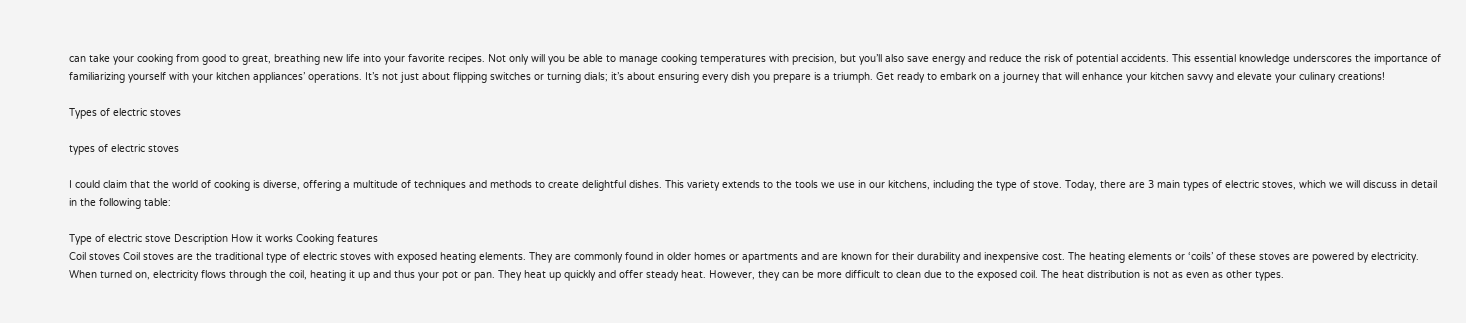can take your cooking from good to great, breathing new life into your favorite recipes. Not only will you be able to manage cooking temperatures with precision, but you’ll also save energy and reduce the risk of potential accidents. This essential knowledge underscores the importance of familiarizing yourself with your kitchen appliances’ operations. It’s not just about flipping switches or turning dials; it’s about ensuring every dish you prepare is a triumph. Get ready to embark on a journey that will enhance your kitchen savvy and elevate your culinary creations!

Types of electric stoves

types of electric stoves

I could claim that the world of cooking is diverse, offering a multitude of techniques and methods to create delightful dishes. This variety extends to the tools we use in our kitchens, including the type of stove. Today, there are 3 main types of electric stoves, which we will discuss in detail in the following table:

Type of electric stove Description How it works Cooking features
Coil stoves Coil stoves are the traditional type of electric stoves with exposed heating elements. They are commonly found in older homes or apartments and are known for their durability and inexpensive cost. The heating elements or ‘coils’ of these stoves are powered by electricity. When turned on, electricity flows through the coil, heating it up and thus your pot or pan. They heat up quickly and offer steady heat. However, they can be more difficult to clean due to the exposed coil. The heat distribution is not as even as other types.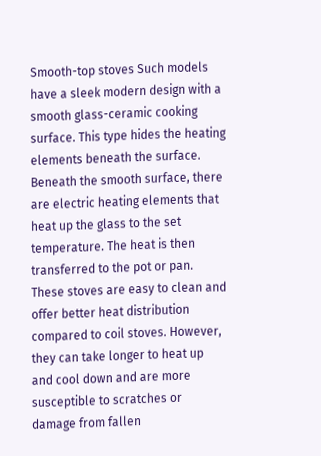Smooth-top stoves Such models have a sleek modern design with a smooth glass-ceramic cooking surface. This type hides the heating elements beneath the surface. Beneath the smooth surface, there are electric heating elements that heat up the glass to the set temperature. The heat is then transferred to the pot or pan. These stoves are easy to clean and offer better heat distribution compared to coil stoves. However, they can take longer to heat up and cool down and are more susceptible to scratches or damage from fallen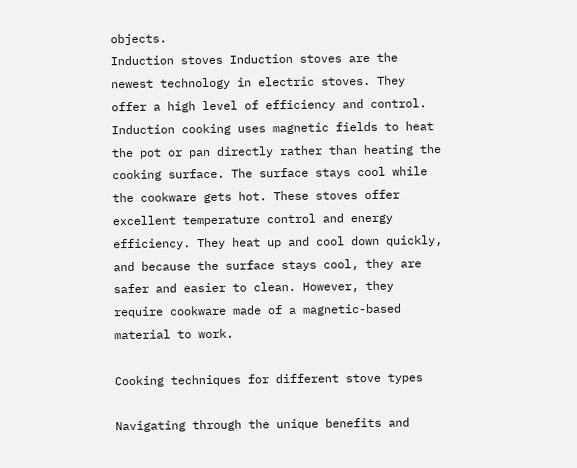objects.
Induction stoves Induction stoves are the newest technology in electric stoves. They offer a high level of efficiency and control. Induction cooking uses magnetic fields to heat the pot or pan directly rather than heating the cooking surface. The surface stays cool while the cookware gets hot. These stoves offer excellent temperature control and energy efficiency. They heat up and cool down quickly, and because the surface stays cool, they are safer and easier to clean. However, they require cookware made of a magnetic-based material to work.

Cooking techniques for different stove types

Navigating through the unique benefits and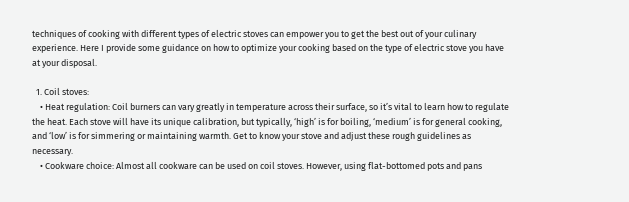techniques of cooking with different types of electric stoves can empower you to get the best out of your culinary experience. Here I provide some guidance on how to optimize your cooking based on the type of electric stove you have at your disposal.

  1. Coil stoves:
    • Heat regulation: Coil burners can vary greatly in temperature across their surface, so it’s vital to learn how to regulate the heat. Each stove will have its unique calibration, but typically, ‘high’ is for boiling, ‘medium’ is for general cooking, and ‘low’ is for simmering or maintaining warmth. Get to know your stove and adjust these rough guidelines as necessary.
    • Cookware choice: Almost all cookware can be used on coil stoves. However, using flat-bottomed pots and pans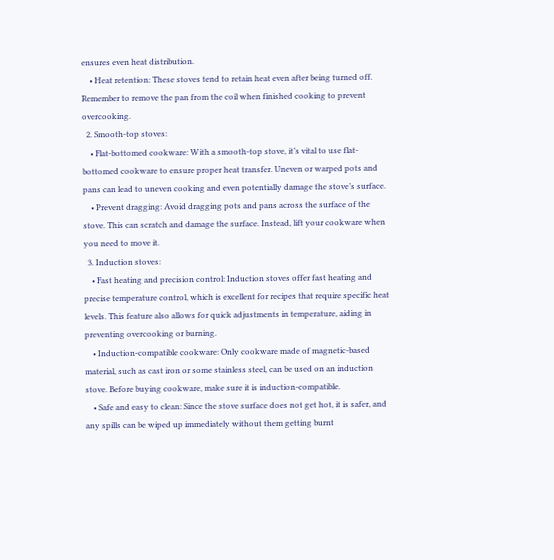ensures even heat distribution.
    • Heat retention: These stoves tend to retain heat even after being turned off. Remember to remove the pan from the coil when finished cooking to prevent overcooking.
  2. Smooth-top stoves:
    • Flat-bottomed cookware: With a smooth-top stove, it’s vital to use flat-bottomed cookware to ensure proper heat transfer. Uneven or warped pots and pans can lead to uneven cooking and even potentially damage the stove’s surface.
    • Prevent dragging: Avoid dragging pots and pans across the surface of the stove. This can scratch and damage the surface. Instead, lift your cookware when you need to move it.
  3. Induction stoves:
    • Fast heating and precision control: Induction stoves offer fast heating and precise temperature control, which is excellent for recipes that require specific heat levels. This feature also allows for quick adjustments in temperature, aiding in preventing overcooking or burning.
    • Induction-compatible cookware: Only cookware made of magnetic-based material, such as cast iron or some stainless steel, can be used on an induction stove. Before buying cookware, make sure it is induction-compatible.
    • Safe and easy to clean: Since the stove surface does not get hot, it is safer, and any spills can be wiped up immediately without them getting burnt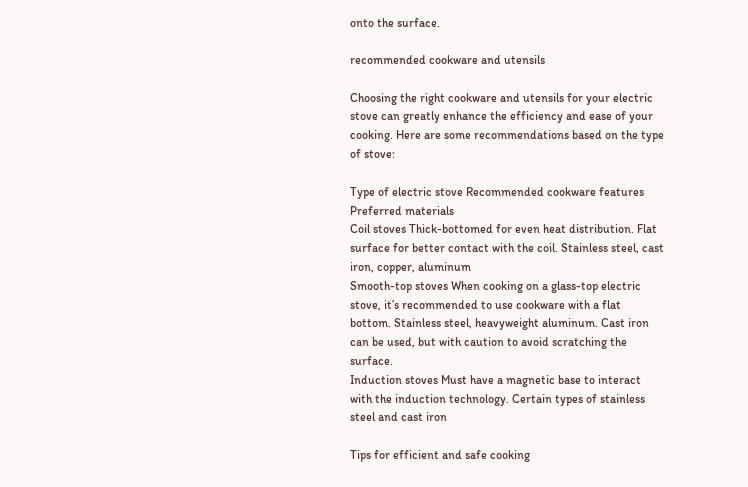onto the surface.

recommended cookware and utensils

Choosing the right cookware and utensils for your electric stove can greatly enhance the efficiency and ease of your cooking. Here are some recommendations based on the type of stove:

Type of electric stove Recommended cookware features Preferred materials
Coil stoves Thick-bottomed for even heat distribution. Flat surface for better contact with the coil. Stainless steel, cast iron, copper, aluminum
Smooth-top stoves When cooking on a glass-top electric stove, it’s recommended to use cookware with a flat bottom. Stainless steel, heavyweight aluminum. Cast iron can be used, but with caution to avoid scratching the surface.
Induction stoves Must have a magnetic base to interact with the induction technology. Certain types of stainless steel and cast iron

Tips for efficient and safe cooking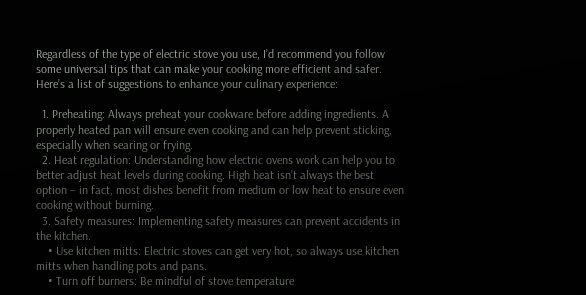Regardless of the type of electric stove you use, I’d recommend you follow some universal tips that can make your cooking more efficient and safer. Here’s a list of suggestions to enhance your culinary experience:

  1. Preheating: Always preheat your cookware before adding ingredients. A properly heated pan will ensure even cooking and can help prevent sticking, especially when searing or frying.
  2. Heat regulation: Understanding how electric ovens work can help you to better adjust heat levels during cooking. High heat isn’t always the best option – in fact, most dishes benefit from medium or low heat to ensure even cooking without burning.
  3. Safety measures: Implementing safety measures can prevent accidents in the kitchen.
    • Use kitchen mitts: Electric stoves can get very hot, so always use kitchen mitts when handling pots and pans.
    • Turn off burners: Be mindful of stove temperature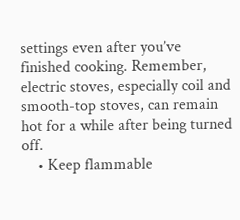settings even after you’ve finished cooking. Remember, electric stoves, especially coil and smooth-top stoves, can remain hot for a while after being turned off.
    • Keep flammable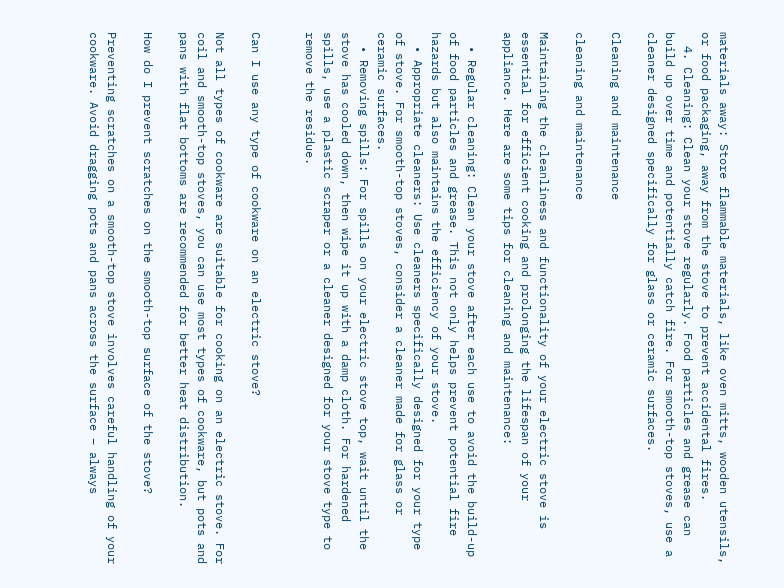materials away: Store flammable materials, like oven mitts, wooden utensils, or food packaging, away from the stove to prevent accidental fires.
  4. Cleaning: Clean your stove regularly. Food particles and grease can build up over time and potentially catch fire. For smooth-top stoves, use a cleaner designed specifically for glass or ceramic surfaces.

Cleaning and maintenance

cleaning and maintenance

Maintaining the cleanliness and functionality of your electric stove is essential for efficient cooking and prolonging the lifespan of your appliance. Here are some tips for cleaning and maintenance:

  • Regular cleaning: Clean your stove after each use to avoid the build-up of food particles and grease. This not only helps prevent potential fire hazards but also maintains the efficiency of your stove.
  • Appropriate cleaners: Use cleaners specifically designed for your type of stove. For smooth-top stoves, consider a cleaner made for glass or ceramic surfaces.
  • Removing spills: For spills on your electric stove top, wait until the stove has cooled down, then wipe it up with a damp cloth. For hardened spills, use a plastic scraper or a cleaner designed for your stove type to remove the residue.


Can I use any type of cookware on an electric stove?

Not all types of cookware are suitable for cooking on an electric stove. For coil and smooth-top stoves, you can use most types of cookware, but pots and pans with flat bottoms are recommended for better heat distribution.

How do I prevent scratches on the smooth-top surface of the stove?

Preventing scratches on a smooth-top stove involves careful handling of your cookware. Avoid dragging pots and pans across the surface – always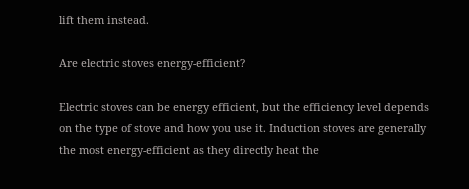lift them instead.

Are electric stoves energy-efficient?

Electric stoves can be energy efficient, but the efficiency level depends on the type of stove and how you use it. Induction stoves are generally the most energy-efficient as they directly heat the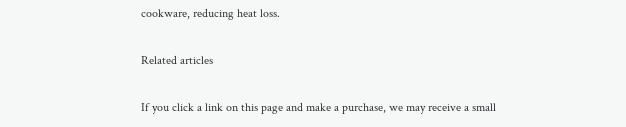cookware, reducing heat loss.

Related articles

If you click a link on this page and make a purchase, we may receive a small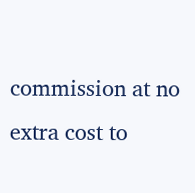commission at no extra cost to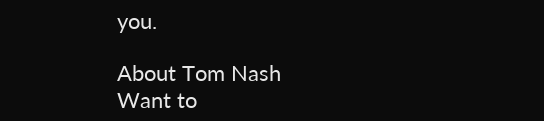you.

About Tom Nash
Want to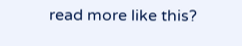read more like this?